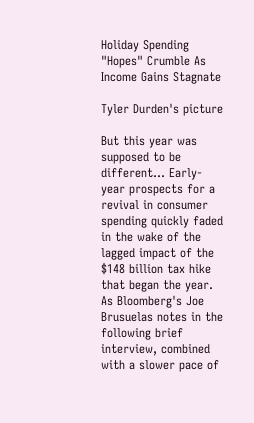Holiday Spending "Hopes" Crumble As Income Gains Stagnate

Tyler Durden's picture

But this year was supposed to be different... Early-year prospects for a revival in consumer spending quickly faded in the wake of the lagged impact of the $148 billion tax hike that began the year. As Bloomberg's Joe Brusuelas notes in the following brief interview, combined with a slower pace of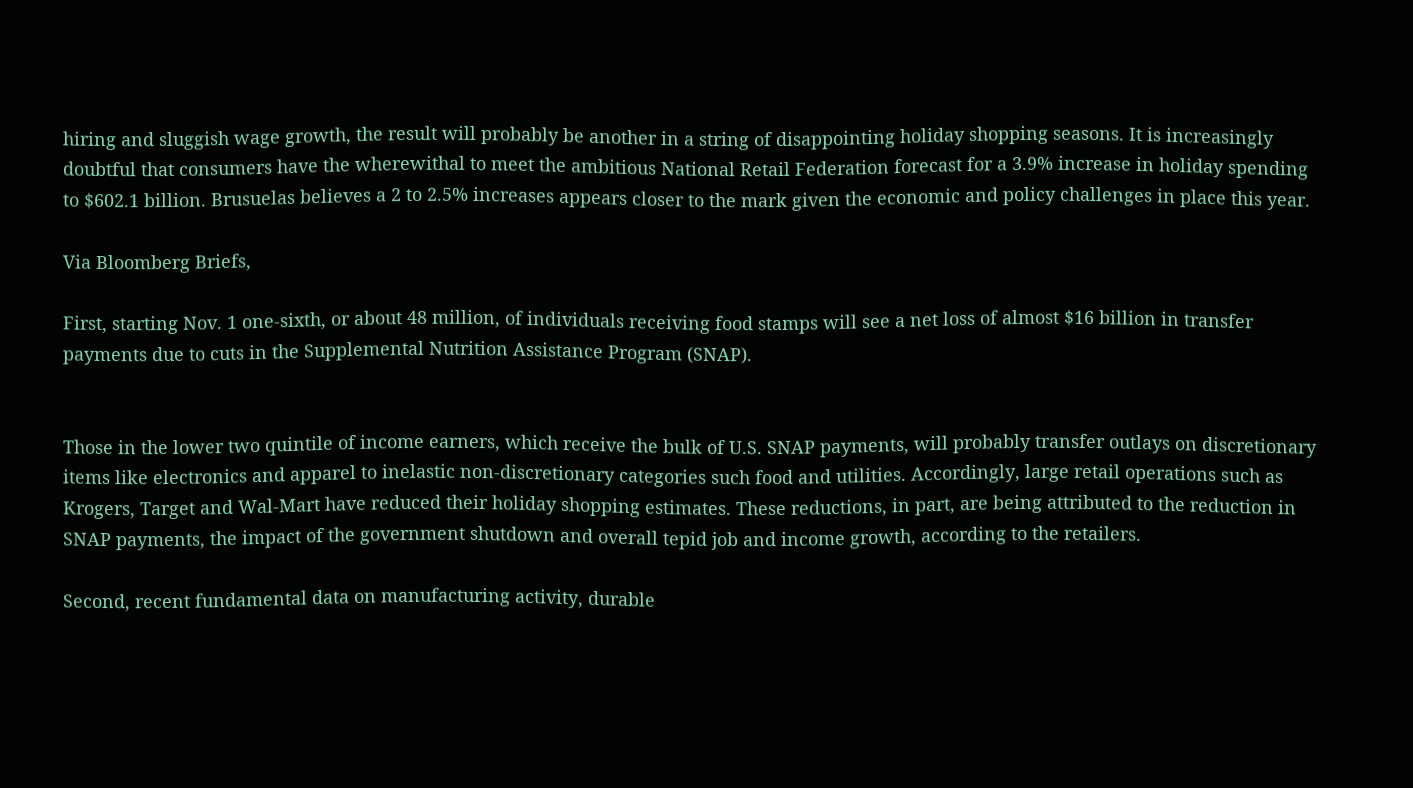hiring and sluggish wage growth, the result will probably be another in a string of disappointing holiday shopping seasons. It is increasingly doubtful that consumers have the wherewithal to meet the ambitious National Retail Federation forecast for a 3.9% increase in holiday spending to $602.1 billion. Brusuelas believes a 2 to 2.5% increases appears closer to the mark given the economic and policy challenges in place this year.

Via Bloomberg Briefs,

First, starting Nov. 1 one-sixth, or about 48 million, of individuals receiving food stamps will see a net loss of almost $16 billion in transfer payments due to cuts in the Supplemental Nutrition Assistance Program (SNAP).


Those in the lower two quintile of income earners, which receive the bulk of U.S. SNAP payments, will probably transfer outlays on discretionary items like electronics and apparel to inelastic non-discretionary categories such food and utilities. Accordingly, large retail operations such as Krogers, Target and Wal-Mart have reduced their holiday shopping estimates. These reductions, in part, are being attributed to the reduction in SNAP payments, the impact of the government shutdown and overall tepid job and income growth, according to the retailers.

Second, recent fundamental data on manufacturing activity, durable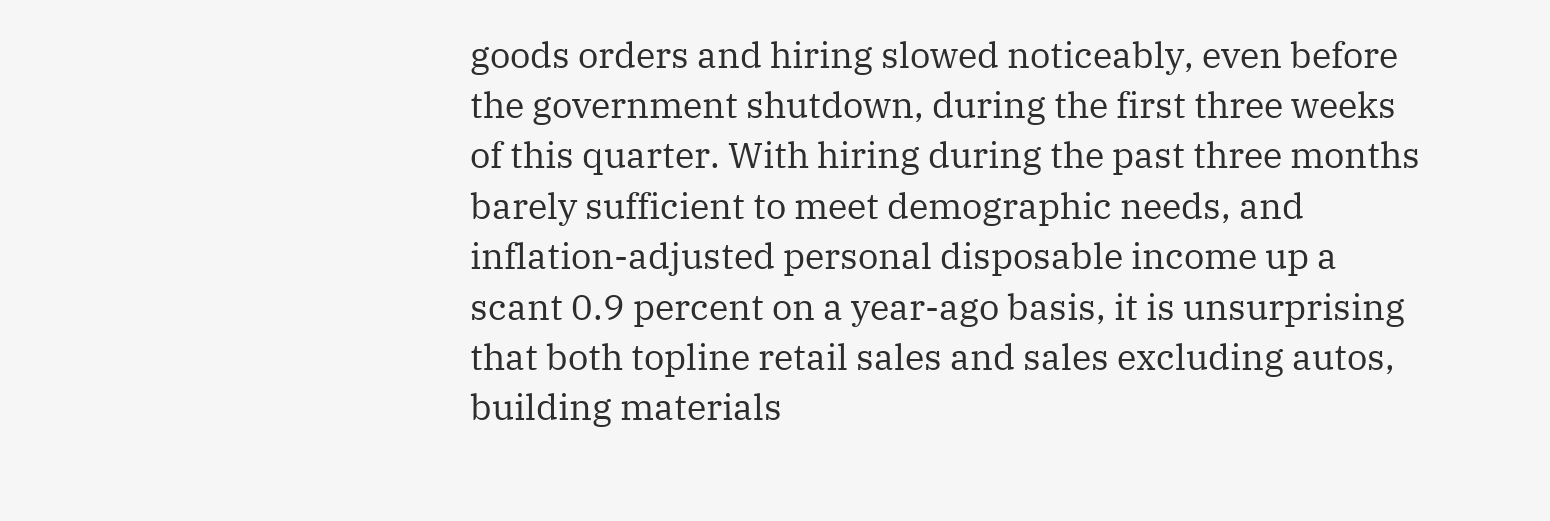goods orders and hiring slowed noticeably, even before the government shutdown, during the first three weeks of this quarter. With hiring during the past three months barely sufficient to meet demographic needs, and inflation-adjusted personal disposable income up a scant 0.9 percent on a year-ago basis, it is unsurprising that both topline retail sales and sales excluding autos, building materials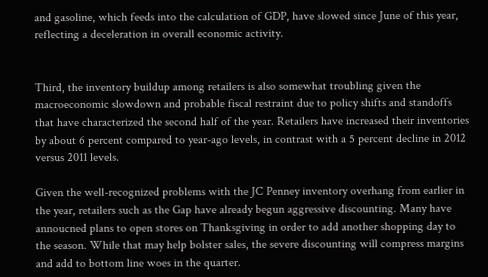and gasoline, which feeds into the calculation of GDP, have slowed since June of this year, reflecting a deceleration in overall economic activity.


Third, the inventory buildup among retailers is also somewhat troubling given the macroeconomic slowdown and probable fiscal restraint due to policy shifts and standoffs that have characterized the second half of the year. Retailers have increased their inventories by about 6 percent compared to year-ago levels, in contrast with a 5 percent decline in 2012 versus 2011 levels.

Given the well-recognized problems with the JC Penney inventory overhang from earlier in the year, retailers such as the Gap have already begun aggressive discounting. Many have annoucned plans to open stores on Thanksgiving in order to add another shopping day to the season. While that may help bolster sales, the severe discounting will compress margins and add to bottom line woes in the quarter.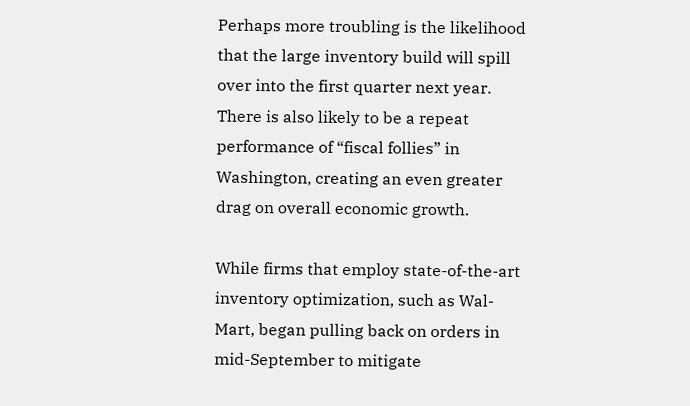Perhaps more troubling is the likelihood that the large inventory build will spill over into the first quarter next year. There is also likely to be a repeat performance of “fiscal follies” in Washington, creating an even greater drag on overall economic growth.

While firms that employ state-of-the-art inventory optimization, such as Wal-Mart, began pulling back on orders in mid-September to mitigate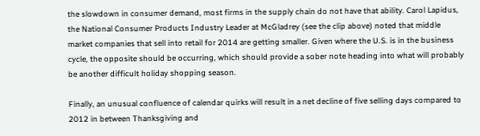the slowdown in consumer demand, most firms in the supply chain do not have that ability. Carol Lapidus, the National Consumer Products Industry Leader at McGladrey (see the clip above) noted that middle market companies that sell into retail for 2014 are getting smaller. Given where the U.S. is in the business cycle, the opposite should be occurring, which should provide a sober note heading into what will probably be another difficult holiday shopping season.

Finally, an unusual confluence of calendar quirks will result in a net decline of five selling days compared to 2012 in between Thanksgiving and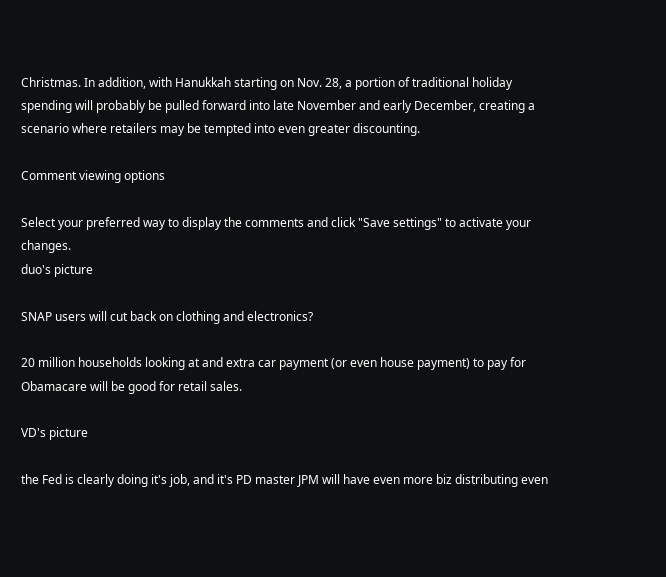Christmas. In addition, with Hanukkah starting on Nov. 28, a portion of traditional holiday spending will probably be pulled forward into late November and early December, creating a scenario where retailers may be tempted into even greater discounting.

Comment viewing options

Select your preferred way to display the comments and click "Save settings" to activate your changes.
duo's picture

SNAP users will cut back on clothing and electronics?

20 million households looking at and extra car payment (or even house payment) to pay for Obamacare will be good for retail sales.

VD's picture

the Fed is clearly doing it's job, and it's PD master JPM will have even more biz distributing even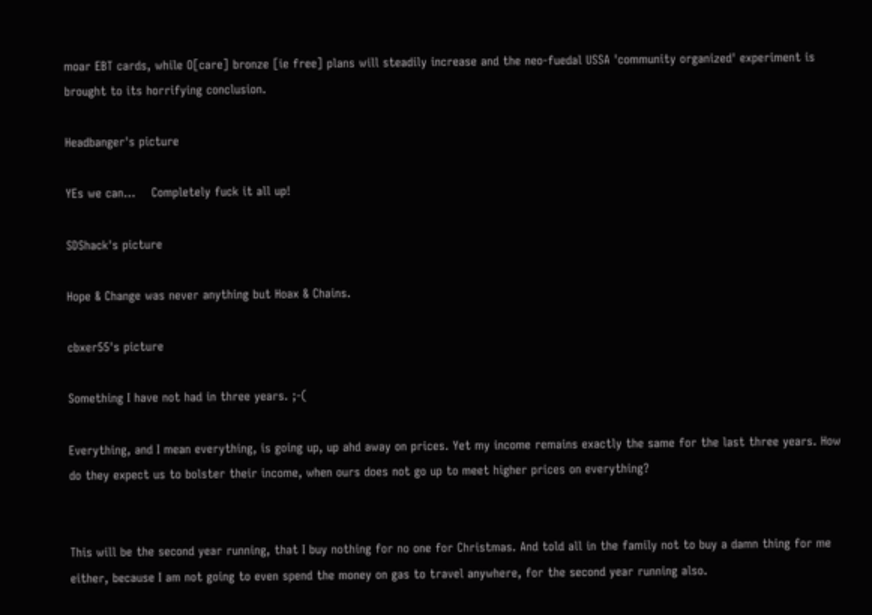moar EBT cards, while O[care] bronze [ie free] plans will steadily increase and the neo-fuedal USSA 'community organized' experiment is brought to its horrifying conclusion.

Headbanger's picture

YEs we can...    Completely fuck it all up!

SDShack's picture

Hope & Change was never anything but Hoax & Chains.

cbxer55's picture

Something I have not had in three years. ;-(

Everything, and I mean everything, is going up, up ahd away on prices. Yet my income remains exactly the same for the last three years. How do they expect us to bolster their income, when ours does not go up to meet higher prices on everything?


This will be the second year running, that I buy nothing for no one for Christmas. And told all in the family not to buy a damn thing for me either, because I am not going to even spend the money on gas to travel anywhere, for the second year running also.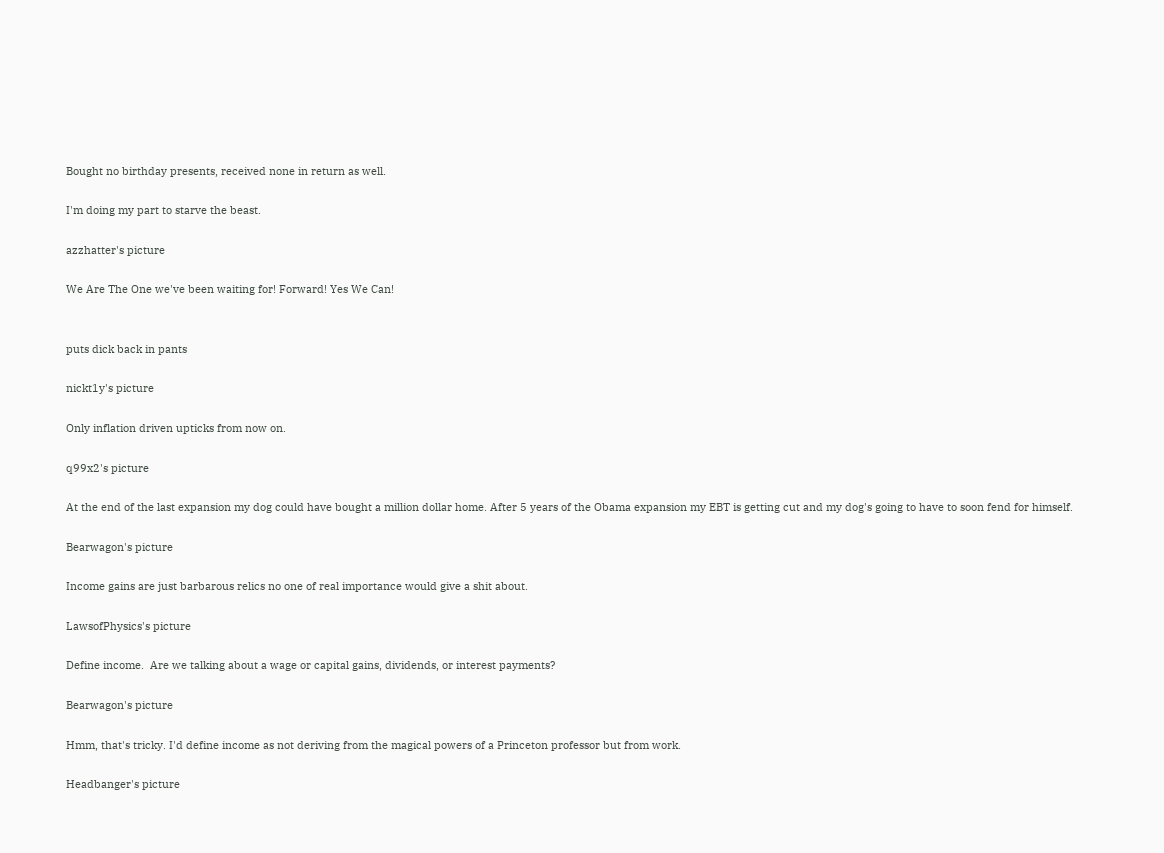Bought no birthday presents, received none in return as well.

I'm doing my part to starve the beast.

azzhatter's picture

We Are The One we've been waiting for! Forward! Yes We Can!


puts dick back in pants

nickt1y's picture

Only inflation driven upticks from now on.

q99x2's picture

At the end of the last expansion my dog could have bought a million dollar home. After 5 years of the Obama expansion my EBT is getting cut and my dog's going to have to soon fend for himself.

Bearwagon's picture

Income gains are just barbarous relics no one of real importance would give a shit about.

LawsofPhysics's picture

Define income.  Are we talking about a wage or capital gains, dividends, or interest payments?

Bearwagon's picture

Hmm, that's tricky. I'd define income as not deriving from the magical powers of a Princeton professor but from work.

Headbanger's picture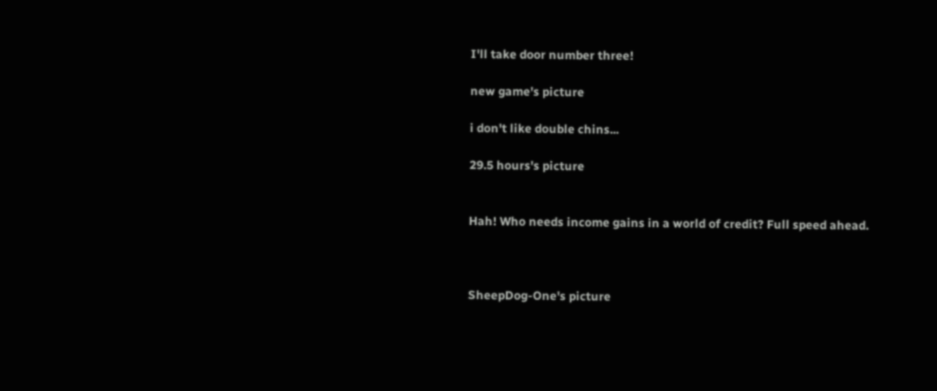I'll take door number three!

new game's picture

i don't like double chins...

29.5 hours's picture


Hah! Who needs income gains in a world of credit? Full speed ahead.



SheepDog-One's picture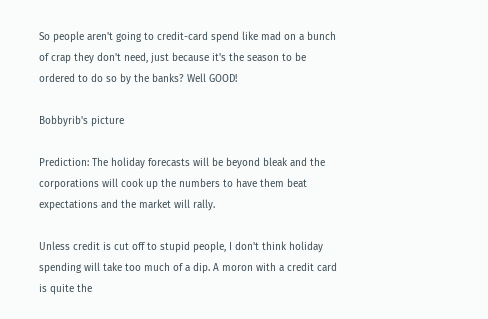So people aren't going to credit-card spend like mad on a bunch of crap they don't need, just because it's the season to be ordered to do so by the banks? Well GOOD!

Bobbyrib's picture

Prediction: The holiday forecasts will be beyond bleak and the corporations will cook up the numbers to have them beat expectations and the market will rally.

Unless credit is cut off to stupid people, I don't think holiday spending will take too much of a dip. A moron with a credit card is quite the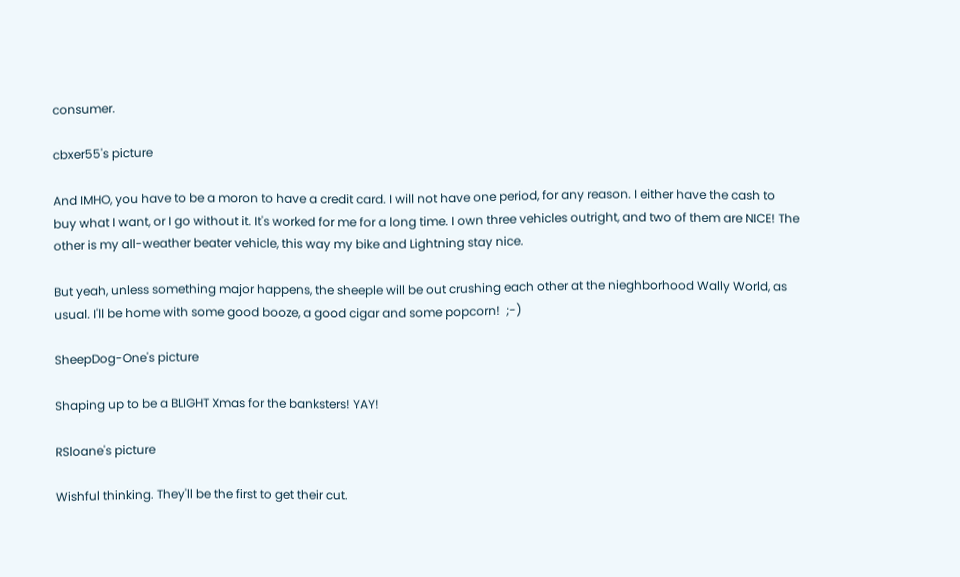consumer.

cbxer55's picture

And IMHO, you have to be a moron to have a credit card. I will not have one period, for any reason. I either have the cash to buy what I want, or I go without it. It's worked for me for a long time. I own three vehicles outright, and two of them are NICE! The other is my all-weather beater vehicle, this way my bike and Lightning stay nice.

But yeah, unless something major happens, the sheeple will be out crushing each other at the nieghborhood Wally World, as usual. I'll be home with some good booze, a good cigar and some popcorn!  ;-)

SheepDog-One's picture

Shaping up to be a BLIGHT Xmas for the banksters! YAY!

RSloane's picture

Wishful thinking. They'll be the first to get their cut.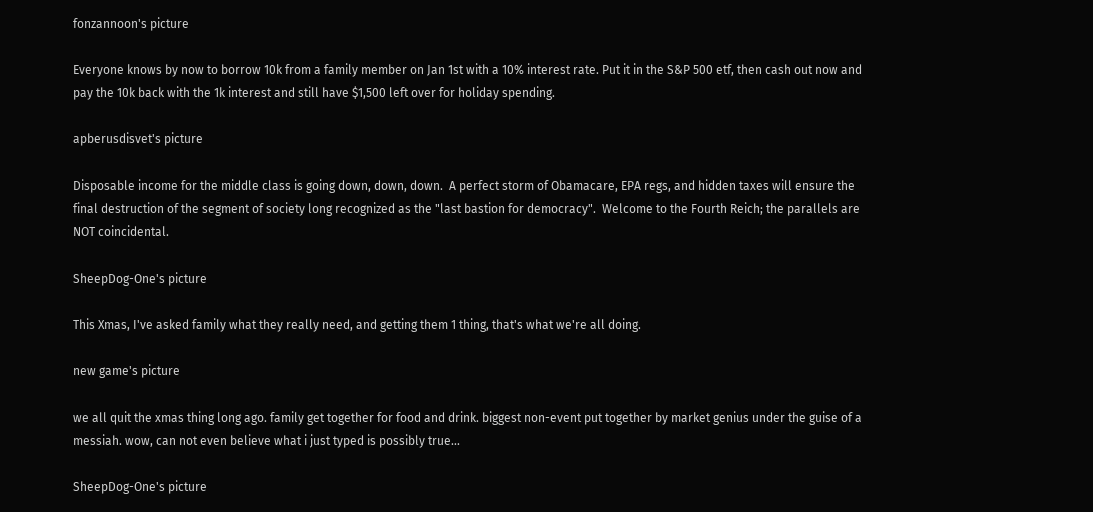fonzannoon's picture

Everyone knows by now to borrow 10k from a family member on Jan 1st with a 10% interest rate. Put it in the S&P 500 etf, then cash out now and pay the 10k back with the 1k interest and still have $1,500 left over for holiday spending.

apberusdisvet's picture

Disposable income for the middle class is going down, down, down.  A perfect storm of Obamacare, EPA regs, and hidden taxes will ensure the final destruction of the segment of society long recognized as the "last bastion for democracy".  Welcome to the Fourth Reich; the parallels are NOT coincidental.

SheepDog-One's picture

This Xmas, I've asked family what they really need, and getting them 1 thing, that's what we're all doing.

new game's picture

we all quit the xmas thing long ago. family get together for food and drink. biggest non-event put together by market genius under the guise of a messiah. wow, can not even believe what i just typed is possibly true...

SheepDog-One's picture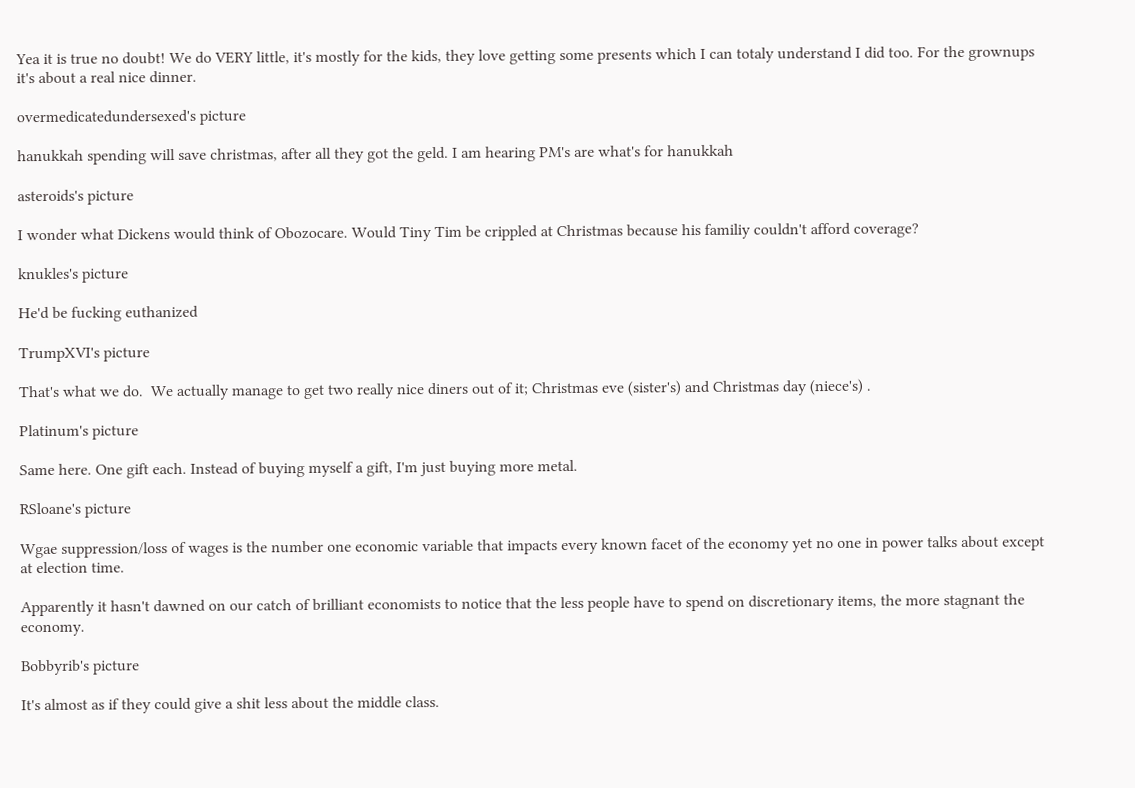Yea it is true no doubt! We do VERY little, it's mostly for the kids, they love getting some presents which I can totaly understand I did too. For the grownups it's about a real nice dinner.

overmedicatedundersexed's picture

hanukkah spending will save christmas, after all they got the geld. I am hearing PM's are what's for hanukkah

asteroids's picture

I wonder what Dickens would think of Obozocare. Would Tiny Tim be crippled at Christmas because his familiy couldn't afford coverage?

knukles's picture

He'd be fucking euthanized

TrumpXVI's picture

That's what we do.  We actually manage to get two really nice diners out of it; Christmas eve (sister's) and Christmas day (niece's) .

Platinum's picture

Same here. One gift each. Instead of buying myself a gift, I'm just buying more metal.

RSloane's picture

Wgae suppression/loss of wages is the number one economic variable that impacts every known facet of the economy yet no one in power talks about except at election time.

Apparently it hasn't dawned on our catch of brilliant economists to notice that the less people have to spend on discretionary items, the more stagnant the economy.

Bobbyrib's picture

It's almost as if they could give a shit less about the middle class.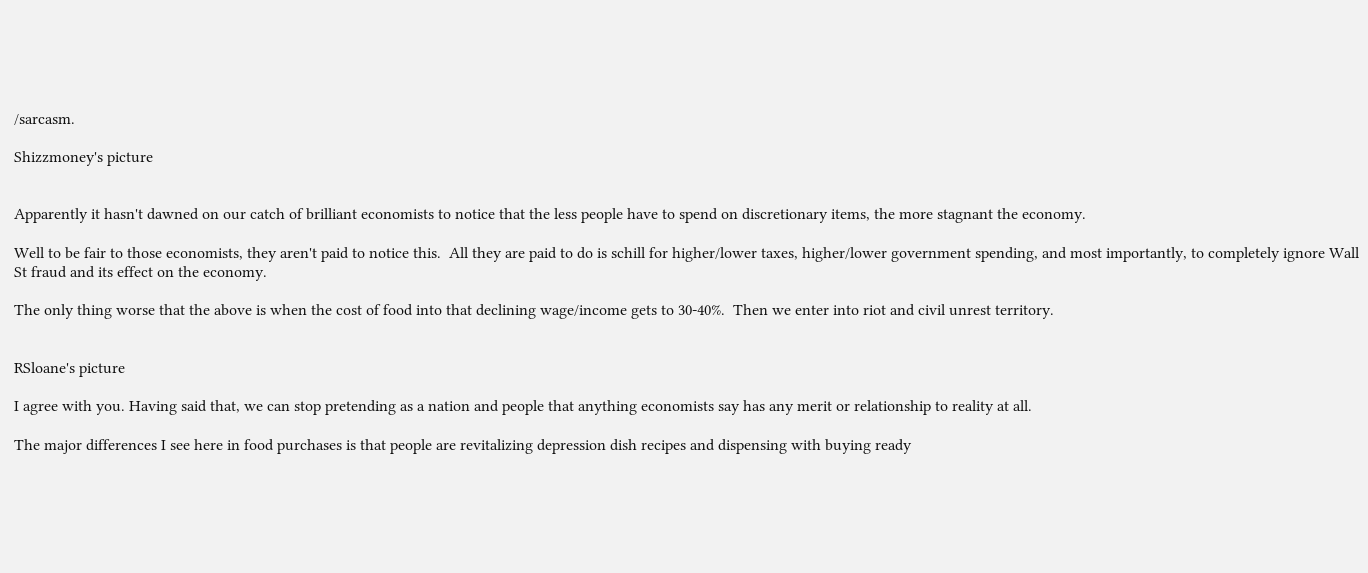/sarcasm.

Shizzmoney's picture


Apparently it hasn't dawned on our catch of brilliant economists to notice that the less people have to spend on discretionary items, the more stagnant the economy.

Well to be fair to those economists, they aren't paid to notice this.  All they are paid to do is schill for higher/lower taxes, higher/lower government spending, and most importantly, to completely ignore Wall St fraud and its effect on the economy.

The only thing worse that the above is when the cost of food into that declining wage/income gets to 30-40%.  Then we enter into riot and civil unrest territory.


RSloane's picture

I agree with you. Having said that, we can stop pretending as a nation and people that anything economists say has any merit or relationship to reality at all.

The major differences I see here in food purchases is that people are revitalizing depression dish recipes and dispensing with buying ready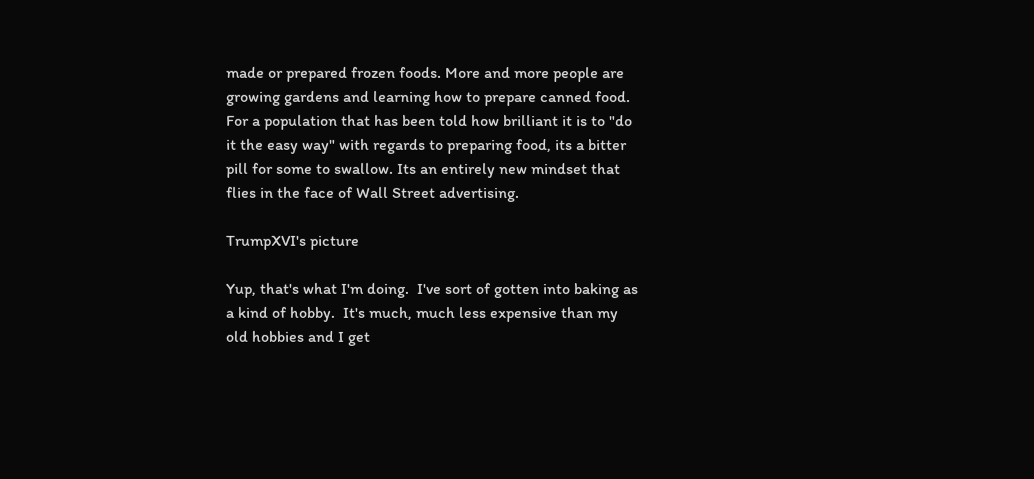made or prepared frozen foods. More and more people are growing gardens and learning how to prepare canned food. For a population that has been told how brilliant it is to "do it the easy way" with regards to preparing food, its a bitter pill for some to swallow. Its an entirely new mindset that flies in the face of Wall Street advertising.

TrumpXVI's picture

Yup, that's what I'm doing.  I've sort of gotten into baking as a kind of hobby.  It's much, much less expensive than my old hobbies and I get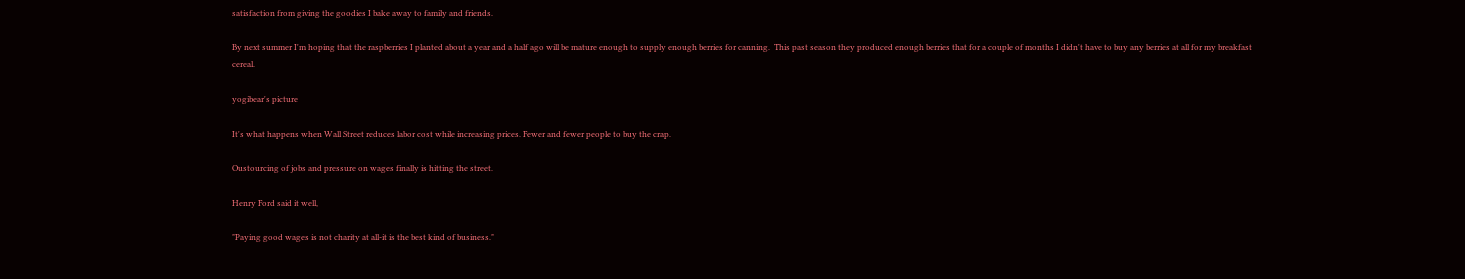satisfaction from giving the goodies I bake away to family and friends.

By next summer I'm hoping that the raspberries I planted about a year and a half ago will be mature enough to supply enough berries for canning.  This past season they produced enough berries that for a couple of months I didn't have to buy any berries at all for my breakfast cereal.

yogibear's picture

It's what happens when Wall Street reduces labor cost while increasing prices. Fewer and fewer people to buy the crap.

Oustourcing of jobs and pressure on wages finally is hitting the street.

Henry Ford said it well,

"Paying good wages is not charity at all-it is the best kind of business."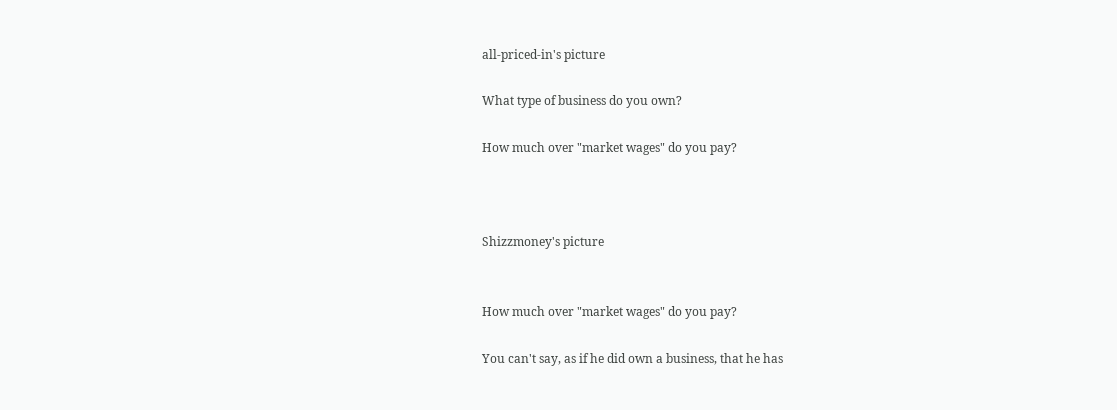all-priced-in's picture

What type of business do you own?

How much over "market wages" do you pay?



Shizzmoney's picture


How much over "market wages" do you pay?

You can't say, as if he did own a business, that he has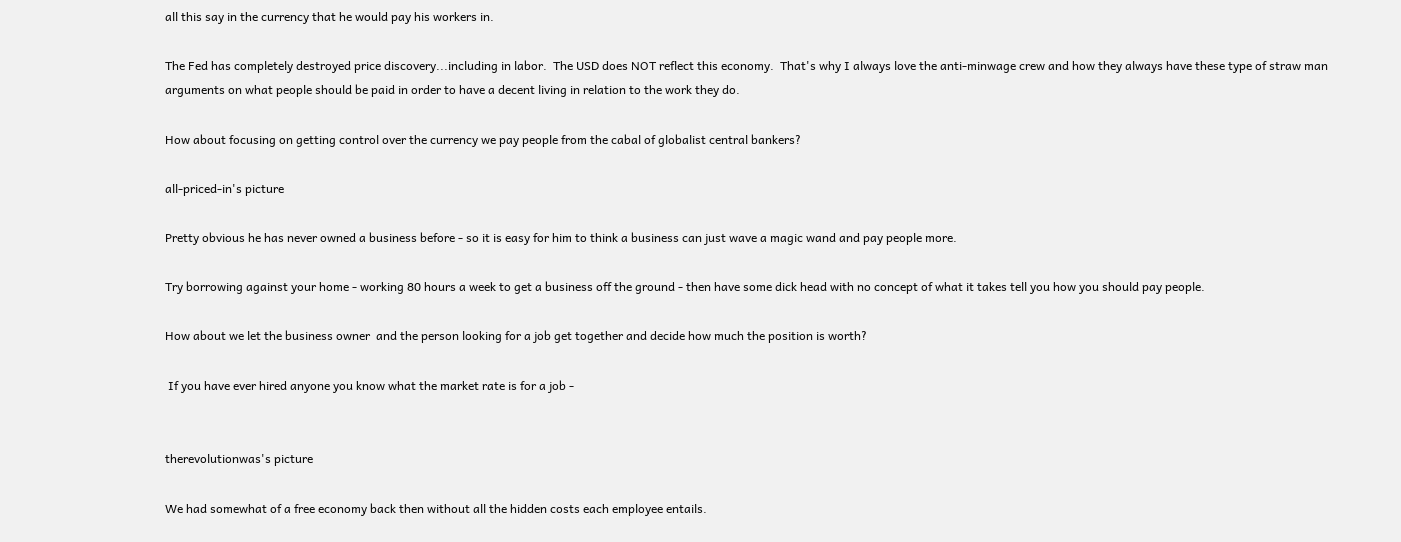all this say in the currency that he would pay his workers in.

The Fed has completely destroyed price discovery...including in labor.  The USD does NOT reflect this economy.  That's why I always love the anti-minwage crew and how they always have these type of straw man arguments on what people should be paid in order to have a decent living in relation to the work they do.

How about focusing on getting control over the currency we pay people from the cabal of globalist central bankers?

all-priced-in's picture

Pretty obvious he has never owned a business before - so it is easy for him to think a business can just wave a magic wand and pay people more.

Try borrowing against your home - working 80 hours a week to get a business off the ground - then have some dick head with no concept of what it takes tell you how you should pay people.

How about we let the business owner  and the person looking for a job get together and decide how much the position is worth?

 If you have ever hired anyone you know what the market rate is for a job -


therevolutionwas's picture

We had somewhat of a free economy back then without all the hidden costs each employee entails.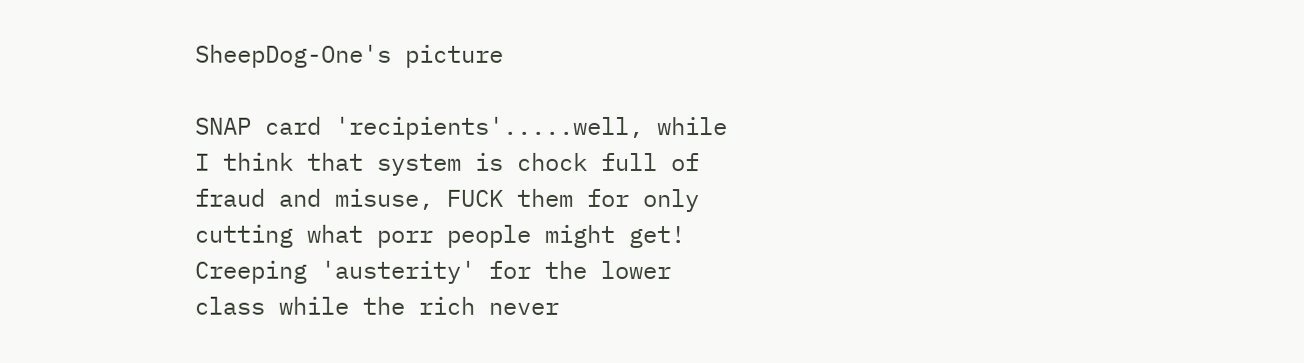SheepDog-One's picture

SNAP card 'recipients'.....well, while I think that system is chock full of fraud and misuse, FUCK them for only cutting what porr people might get! Creeping 'austerity' for the lower class while the rich never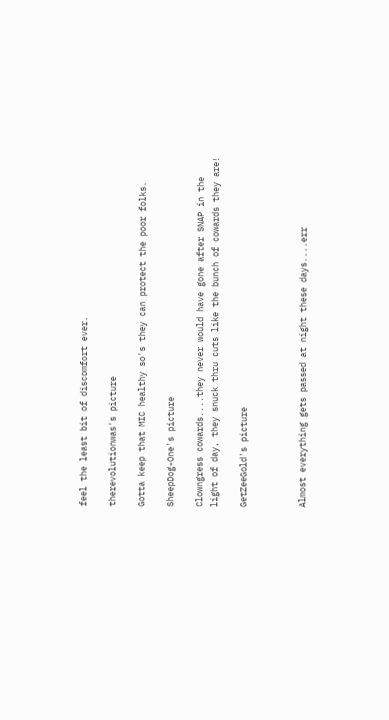feel the least bit of discomfort ever.

therevolutionwas's picture

Gotta keep that MIC healthy so's they can protect the poor folks.

SheepDog-One's picture

Clowngress cowards....they never would have gone after SNAP in the light of day, they snuck thru cuts like the bunch of cowards they are!

GetZeeGold's picture



Almost everything gets passed at night these days....err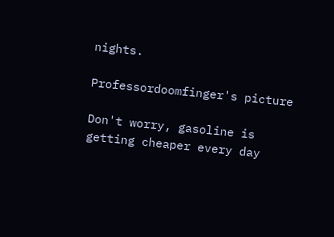nights.

Professordoomfinger's picture

Don't worry, gasoline is getting cheaper every day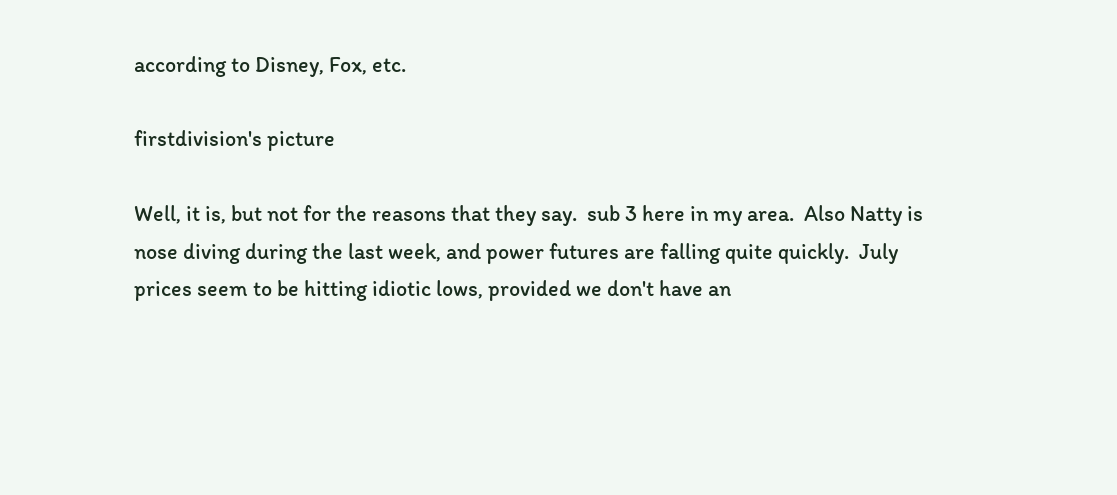according to Disney, Fox, etc.

firstdivision's picture

Well, it is, but not for the reasons that they say.  sub 3 here in my area.  Also Natty is nose diving during the last week, and power futures are falling quite quickly.  July prices seem to be hitting idiotic lows, provided we don't have an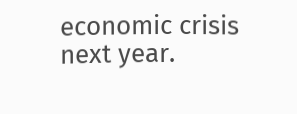economic crisis next year.